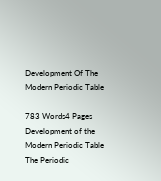Development Of The Modern Periodic Table

783 Words4 Pages
Development of the Modern Periodic Table The Periodic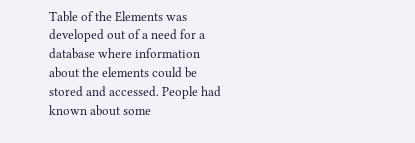Table of the Elements was developed out of a need for a database where information about the elements could be stored and accessed. People had known about some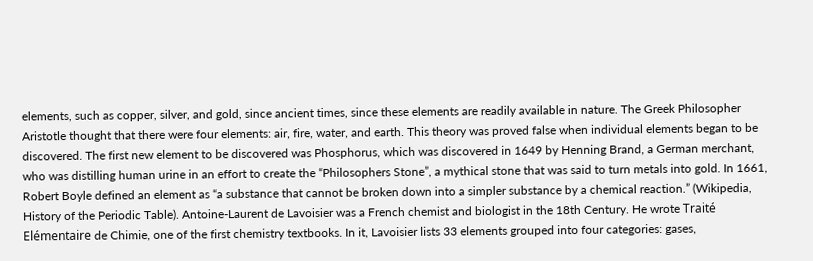elements, such as copper, silver, and gold, since ancient times, since these elements are readily available in nature. The Greek Philosopher Aristotle thought that there were four elements: air, fire, water, and earth. This theory was proved false when individual elements began to be discovered. The first new element to be discovered was Phosphorus, which was discovered in 1649 by Henning Brand, a German merchant, who was distilling human urine in an effort to create the “Philosophers Stone”, a mythical stone that was said to turn metals into gold. In 1661, Robert Boyle defined an element as “a substance that cannot be broken down into a simpler substance by a chemical reaction.” (Wikipedia, History of the Periodic Table). Antoine-Laurent de Lavoisier was a French chemist and biologist in the 18th Century. He wrote Traité Elémentaire de Chimie, one of the first chemistry textbooks. In it, Lavoisier lists 33 elements grouped into four categories: gases,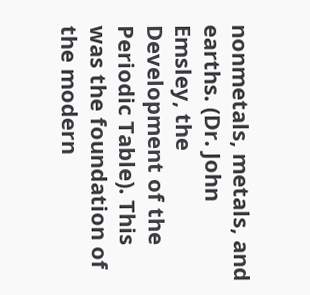nonmetals, metals, and earths. (Dr. John Emsley, the Development of the Periodic Table). This was the foundation of the modern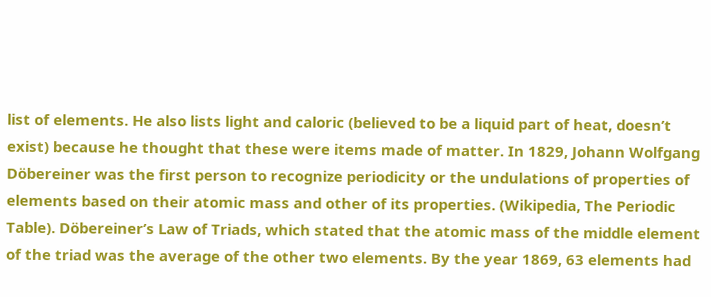list of elements. He also lists light and caloric (believed to be a liquid part of heat, doesn’t exist) because he thought that these were items made of matter. In 1829, Johann Wolfgang Döbereiner was the first person to recognize periodicity or the undulations of properties of elements based on their atomic mass and other of its properties. (Wikipedia, The Periodic Table). Döbereiner’s Law of Triads, which stated that the atomic mass of the middle element of the triad was the average of the other two elements. By the year 1869, 63 elements had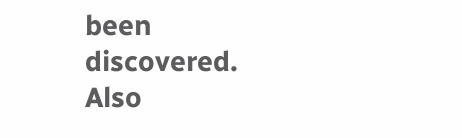been discovered. Also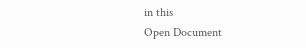in this
Open Document